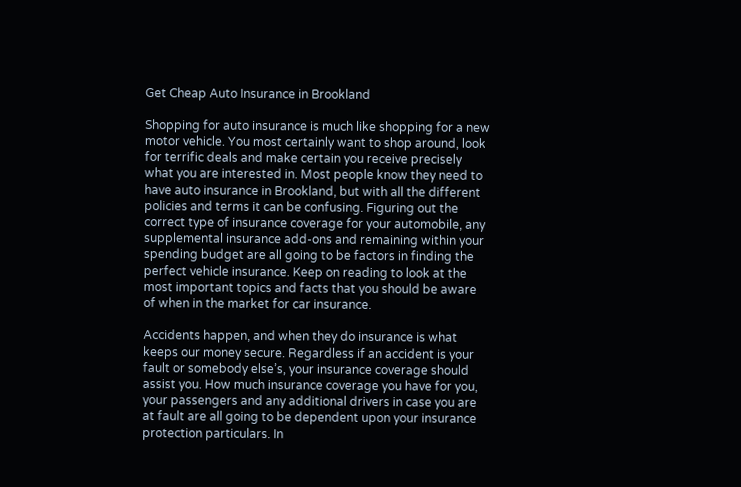Get Cheap Auto Insurance in Brookland

Shopping for auto insurance is much like shopping for a new motor vehicle. You most certainly want to shop around, look for terrific deals and make certain you receive precisely what you are interested in. Most people know they need to have auto insurance in Brookland, but with all the different policies and terms it can be confusing. Figuring out the correct type of insurance coverage for your automobile, any supplemental insurance add-ons and remaining within your spending budget are all going to be factors in finding the perfect vehicle insurance. Keep on reading to look at the most important topics and facts that you should be aware of when in the market for car insurance.

Accidents happen, and when they do insurance is what keeps our money secure. Regardless if an accident is your fault or somebody else’s, your insurance coverage should assist you. How much insurance coverage you have for you, your passengers and any additional drivers in case you are at fault are all going to be dependent upon your insurance protection particulars. In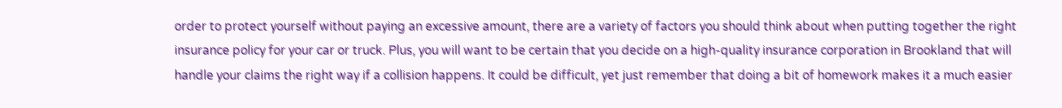order to protect yourself without paying an excessive amount, there are a variety of factors you should think about when putting together the right insurance policy for your car or truck. Plus, you will want to be certain that you decide on a high-quality insurance corporation in Brookland that will handle your claims the right way if a collision happens. It could be difficult, yet just remember that doing a bit of homework makes it a much easier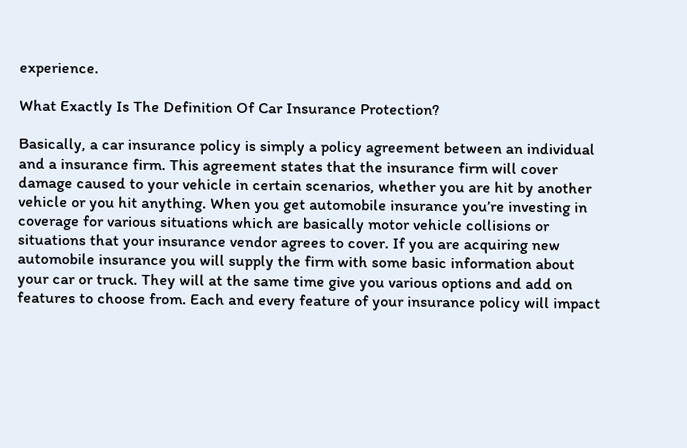experience.

What Exactly Is The Definition Of Car Insurance Protection?

Basically, a car insurance policy is simply a policy agreement between an individual and a insurance firm. This agreement states that the insurance firm will cover damage caused to your vehicle in certain scenarios, whether you are hit by another vehicle or you hit anything. When you get automobile insurance you’re investing in coverage for various situations which are basically motor vehicle collisions or situations that your insurance vendor agrees to cover. If you are acquiring new automobile insurance you will supply the firm with some basic information about your car or truck. They will at the same time give you various options and add on features to choose from. Each and every feature of your insurance policy will impact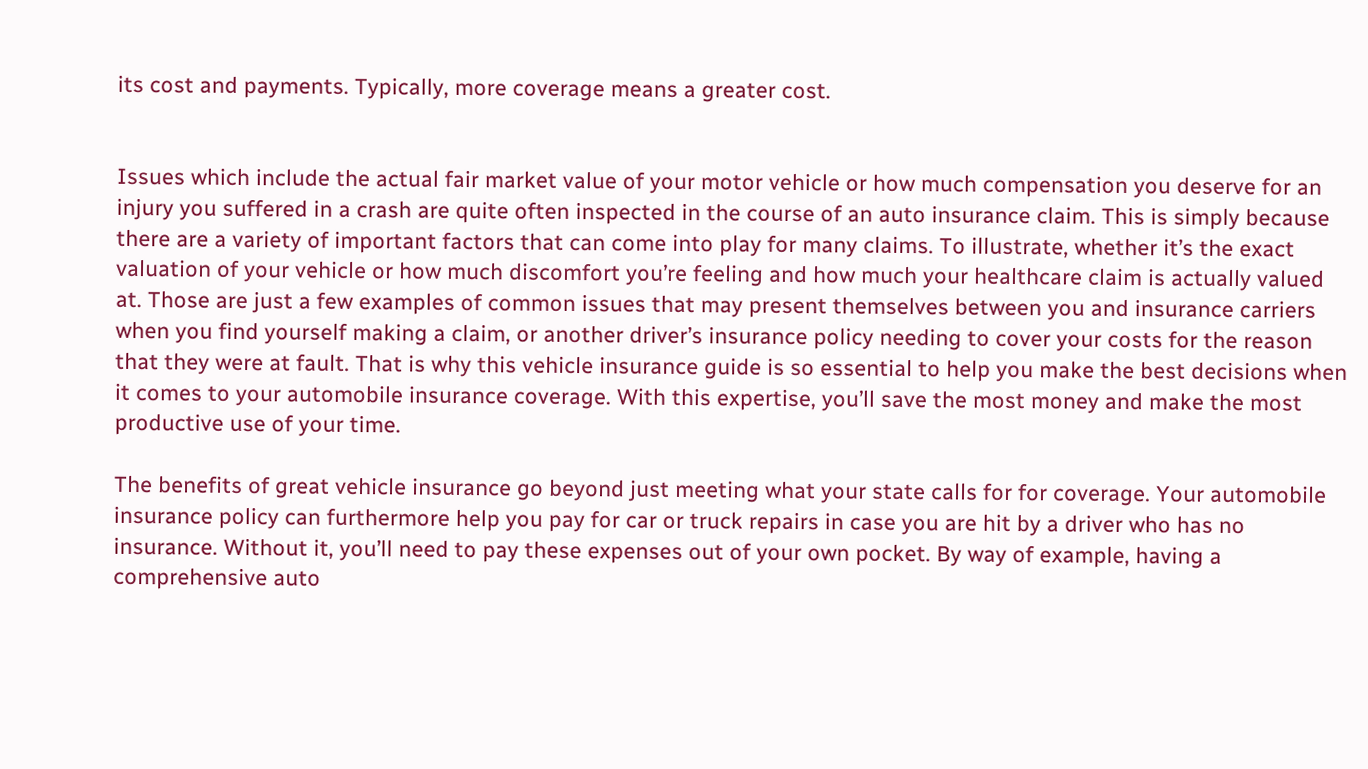its cost and payments. Typically, more coverage means a greater cost.


Issues which include the actual fair market value of your motor vehicle or how much compensation you deserve for an injury you suffered in a crash are quite often inspected in the course of an auto insurance claim. This is simply because there are a variety of important factors that can come into play for many claims. To illustrate, whether it’s the exact valuation of your vehicle or how much discomfort you’re feeling and how much your healthcare claim is actually valued at. Those are just a few examples of common issues that may present themselves between you and insurance carriers when you find yourself making a claim, or another driver’s insurance policy needing to cover your costs for the reason that they were at fault. That is why this vehicle insurance guide is so essential to help you make the best decisions when it comes to your automobile insurance coverage. With this expertise, you’ll save the most money and make the most productive use of your time.

The benefits of great vehicle insurance go beyond just meeting what your state calls for for coverage. Your automobile insurance policy can furthermore help you pay for car or truck repairs in case you are hit by a driver who has no insurance. Without it, you’ll need to pay these expenses out of your own pocket. By way of example, having a comprehensive auto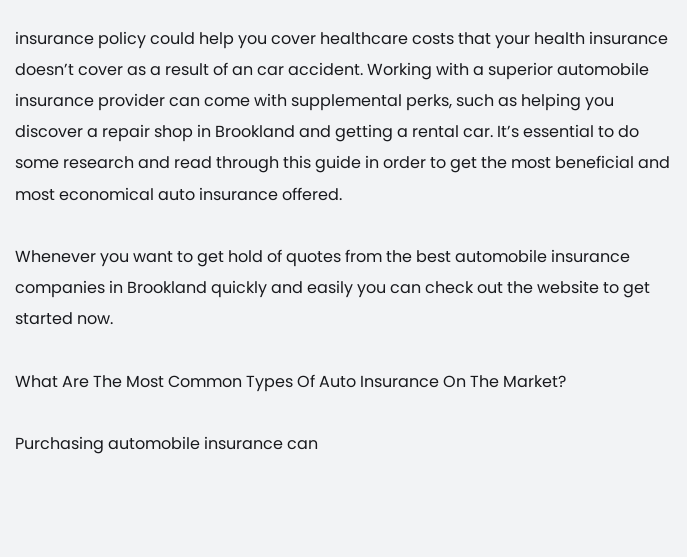insurance policy could help you cover healthcare costs that your health insurance doesn’t cover as a result of an car accident. Working with a superior automobile insurance provider can come with supplemental perks, such as helping you discover a repair shop in Brookland and getting a rental car. It’s essential to do some research and read through this guide in order to get the most beneficial and most economical auto insurance offered.

Whenever you want to get hold of quotes from the best automobile insurance companies in Brookland quickly and easily you can check out the website to get started now.

What Are The Most Common Types Of Auto Insurance On The Market?

Purchasing automobile insurance can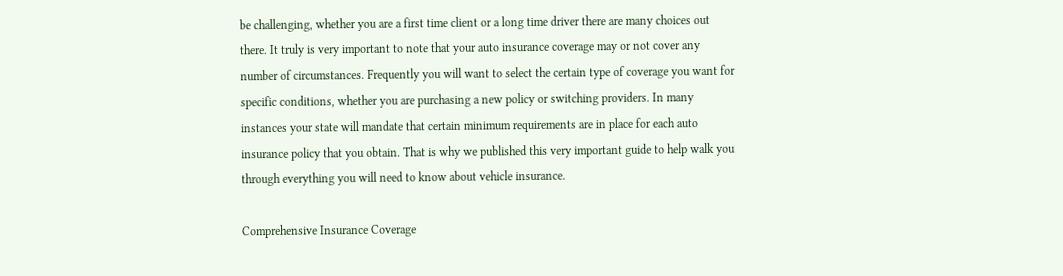be challenging, whether you are a first time client or a long time driver there are many choices out there. It truly is very important to note that your auto insurance coverage may or not cover any number of circumstances. Frequently you will want to select the certain type of coverage you want for specific conditions, whether you are purchasing a new policy or switching providers. In many instances your state will mandate that certain minimum requirements are in place for each auto insurance policy that you obtain. That is why we published this very important guide to help walk you through everything you will need to know about vehicle insurance.

Comprehensive Insurance Coverage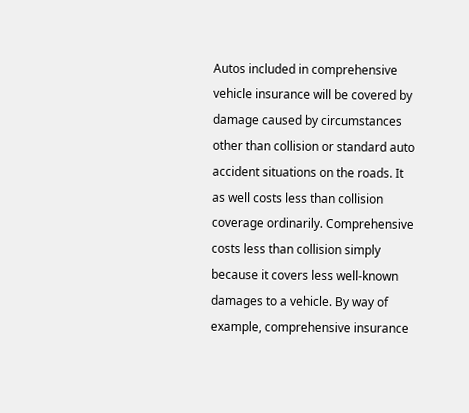Autos included in comprehensive vehicle insurance will be covered by damage caused by circumstances other than collision or standard auto accident situations on the roads. It as well costs less than collision coverage ordinarily. Comprehensive costs less than collision simply because it covers less well-known damages to a vehicle. By way of example, comprehensive insurance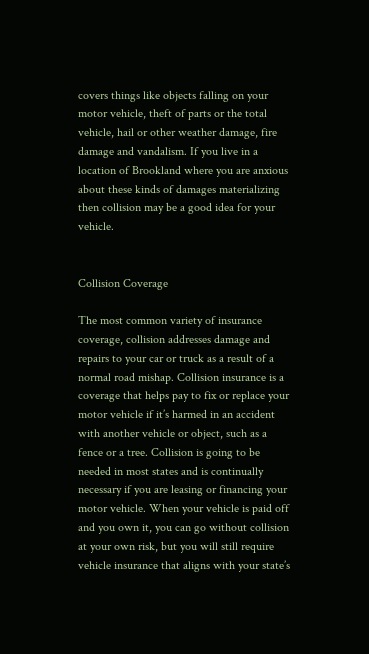covers things like objects falling on your motor vehicle, theft of parts or the total vehicle, hail or other weather damage, fire damage and vandalism. If you live in a location of Brookland where you are anxious about these kinds of damages materializing then collision may be a good idea for your vehicle.


Collision Coverage

The most common variety of insurance coverage, collision addresses damage and repairs to your car or truck as a result of a normal road mishap. Collision insurance is a coverage that helps pay to fix or replace your motor vehicle if it’s harmed in an accident with another vehicle or object, such as a fence or a tree. Collision is going to be needed in most states and is continually necessary if you are leasing or financing your motor vehicle. When your vehicle is paid off and you own it, you can go without collision at your own risk, but you will still require vehicle insurance that aligns with your state’s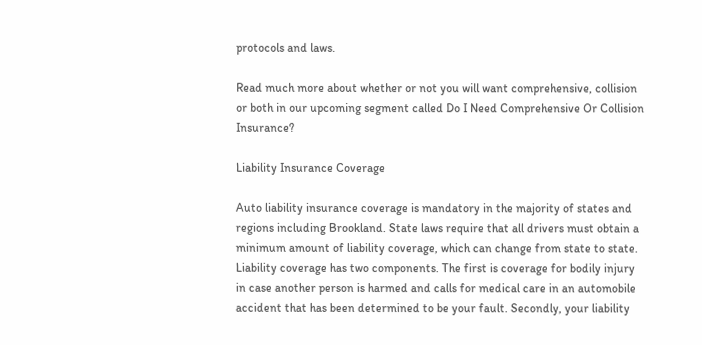protocols and laws.

Read much more about whether or not you will want comprehensive, collision or both in our upcoming segment called Do I Need Comprehensive Or Collision Insurance?

Liability Insurance Coverage

Auto liability insurance coverage is mandatory in the majority of states and regions including Brookland. State laws require that all drivers must obtain a minimum amount of liability coverage, which can change from state to state. Liability coverage has two components. The first is coverage for bodily injury in case another person is harmed and calls for medical care in an automobile accident that has been determined to be your fault. Secondly, your liability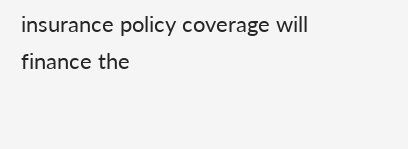insurance policy coverage will finance the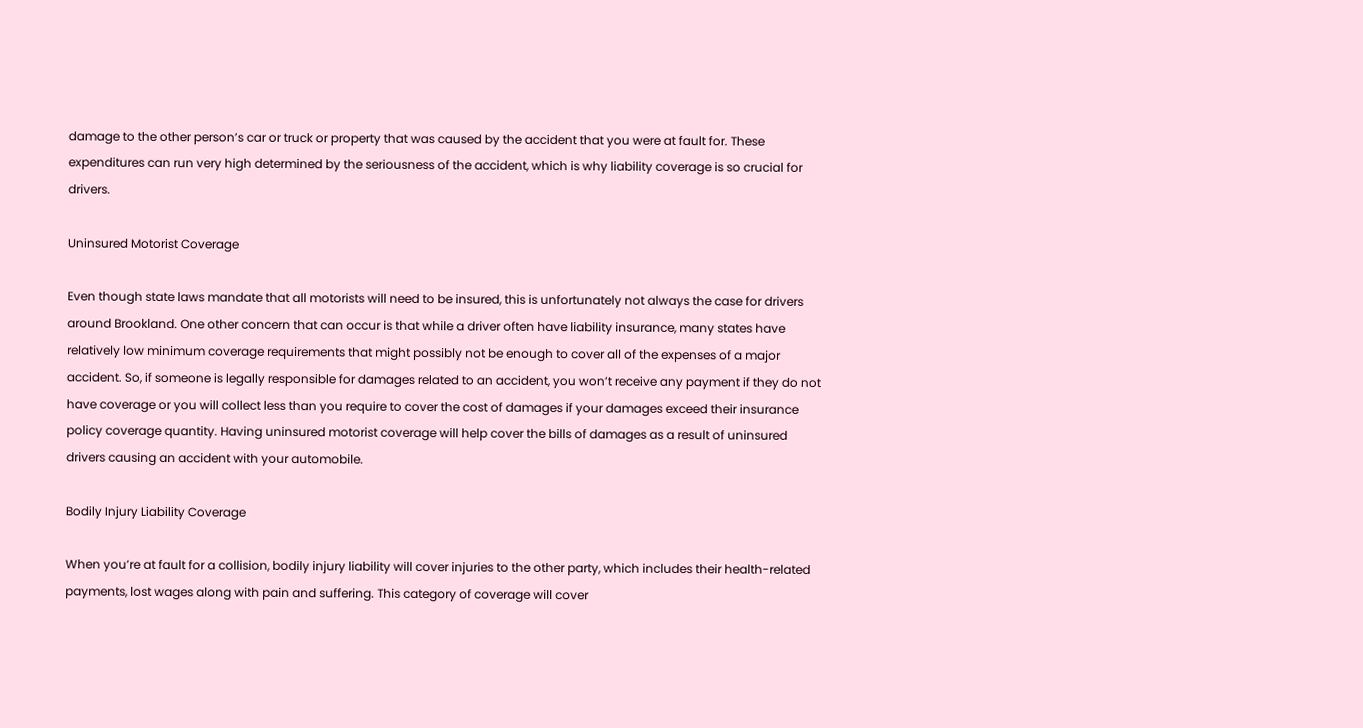damage to the other person’s car or truck or property that was caused by the accident that you were at fault for. These expenditures can run very high determined by the seriousness of the accident, which is why liability coverage is so crucial for drivers.

Uninsured Motorist Coverage

Even though state laws mandate that all motorists will need to be insured, this is unfortunately not always the case for drivers around Brookland. One other concern that can occur is that while a driver often have liability insurance, many states have relatively low minimum coverage requirements that might possibly not be enough to cover all of the expenses of a major accident. So, if someone is legally responsible for damages related to an accident, you won’t receive any payment if they do not have coverage or you will collect less than you require to cover the cost of damages if your damages exceed their insurance policy coverage quantity. Having uninsured motorist coverage will help cover the bills of damages as a result of uninsured drivers causing an accident with your automobile.

Bodily Injury Liability Coverage

When you’re at fault for a collision, bodily injury liability will cover injuries to the other party, which includes their health-related payments, lost wages along with pain and suffering. This category of coverage will cover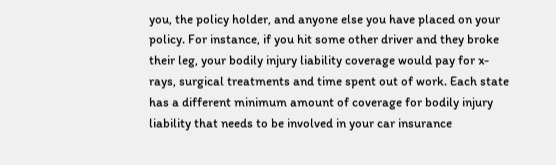you, the policy holder, and anyone else you have placed on your policy. For instance, if you hit some other driver and they broke their leg, your bodily injury liability coverage would pay for x-rays, surgical treatments and time spent out of work. Each state has a different minimum amount of coverage for bodily injury liability that needs to be involved in your car insurance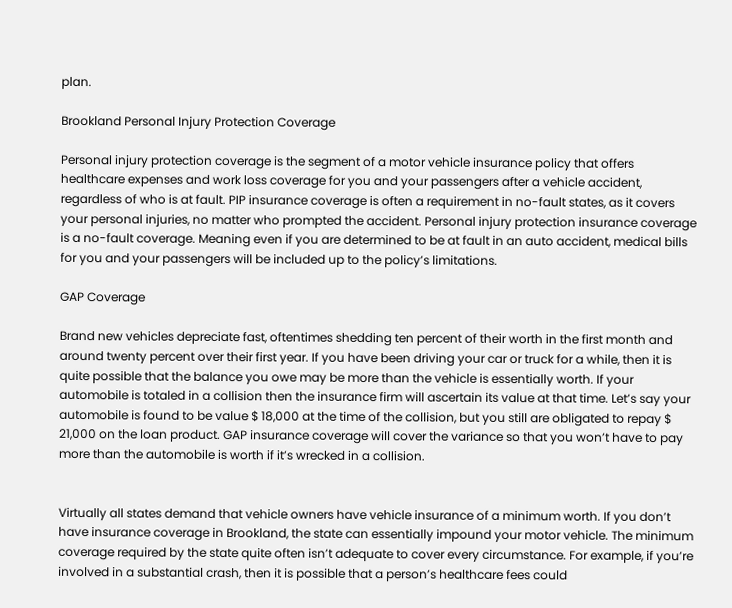plan.

Brookland Personal Injury Protection Coverage

Personal injury protection coverage is the segment of a motor vehicle insurance policy that offers healthcare expenses and work loss coverage for you and your passengers after a vehicle accident, regardless of who is at fault. PIP insurance coverage is often a requirement in no-fault states, as it covers your personal injuries, no matter who prompted the accident. Personal injury protection insurance coverage is a no-fault coverage. Meaning even if you are determined to be at fault in an auto accident, medical bills for you and your passengers will be included up to the policy’s limitations.

GAP Coverage

Brand new vehicles depreciate fast, oftentimes shedding ten percent of their worth in the first month and around twenty percent over their first year. If you have been driving your car or truck for a while, then it is quite possible that the balance you owe may be more than the vehicle is essentially worth. If your automobile is totaled in a collision then the insurance firm will ascertain its value at that time. Let’s say your automobile is found to be value $ 18,000 at the time of the collision, but you still are obligated to repay $ 21,000 on the loan product. GAP insurance coverage will cover the variance so that you won’t have to pay more than the automobile is worth if it’s wrecked in a collision.


Virtually all states demand that vehicle owners have vehicle insurance of a minimum worth. If you don’t have insurance coverage in Brookland, the state can essentially impound your motor vehicle. The minimum coverage required by the state quite often isn’t adequate to cover every circumstance. For example, if you’re involved in a substantial crash, then it is possible that a person’s healthcare fees could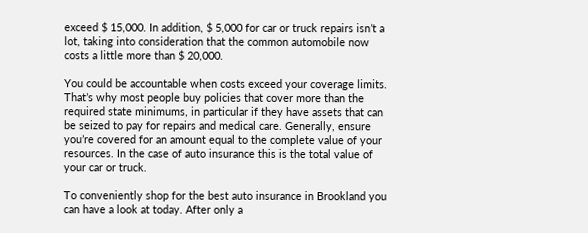exceed $ 15,000. In addition, $ 5,000 for car or truck repairs isn’t a lot, taking into consideration that the common automobile now costs a little more than $ 20,000.

You could be accountable when costs exceed your coverage limits. That’s why most people buy policies that cover more than the required state minimums, in particular if they have assets that can be seized to pay for repairs and medical care. Generally, ensure you’re covered for an amount equal to the complete value of your resources. In the case of auto insurance this is the total value of your car or truck.

To conveniently shop for the best auto insurance in Brookland you can have a look at today. After only a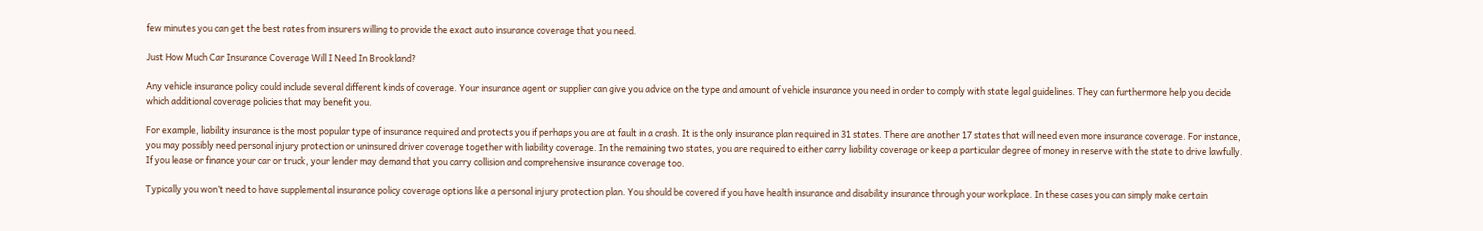few minutes you can get the best rates from insurers willing to provide the exact auto insurance coverage that you need.

Just How Much Car Insurance Coverage Will I Need In Brookland?

Any vehicle insurance policy could include several different kinds of coverage. Your insurance agent or supplier can give you advice on the type and amount of vehicle insurance you need in order to comply with state legal guidelines. They can furthermore help you decide which additional coverage policies that may benefit you.

For example, liability insurance is the most popular type of insurance required and protects you if perhaps you are at fault in a crash. It is the only insurance plan required in 31 states. There are another 17 states that will need even more insurance coverage. For instance, you may possibly need personal injury protection or uninsured driver coverage together with liability coverage. In the remaining two states, you are required to either carry liability coverage or keep a particular degree of money in reserve with the state to drive lawfully. If you lease or finance your car or truck, your lender may demand that you carry collision and comprehensive insurance coverage too.

Typically you won’t need to have supplemental insurance policy coverage options like a personal injury protection plan. You should be covered if you have health insurance and disability insurance through your workplace. In these cases you can simply make certain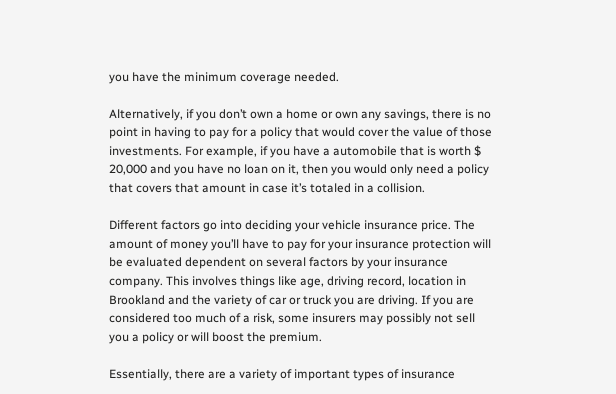you have the minimum coverage needed.

Alternatively, if you don’t own a home or own any savings, there is no point in having to pay for a policy that would cover the value of those investments. For example, if you have a automobile that is worth $ 20,000 and you have no loan on it, then you would only need a policy that covers that amount in case it’s totaled in a collision.

Different factors go into deciding your vehicle insurance price. The amount of money you’ll have to pay for your insurance protection will be evaluated dependent on several factors by your insurance company. This involves things like age, driving record, location in Brookland and the variety of car or truck you are driving. If you are considered too much of a risk, some insurers may possibly not sell you a policy or will boost the premium.

Essentially, there are a variety of important types of insurance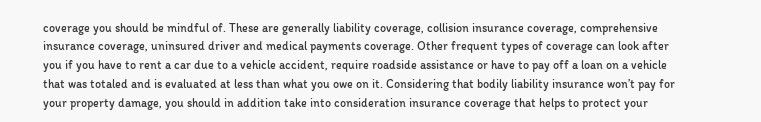coverage you should be mindful of. These are generally liability coverage, collision insurance coverage, comprehensive insurance coverage, uninsured driver and medical payments coverage. Other frequent types of coverage can look after you if you have to rent a car due to a vehicle accident, require roadside assistance or have to pay off a loan on a vehicle that was totaled and is evaluated at less than what you owe on it. Considering that bodily liability insurance won’t pay for your property damage, you should in addition take into consideration insurance coverage that helps to protect your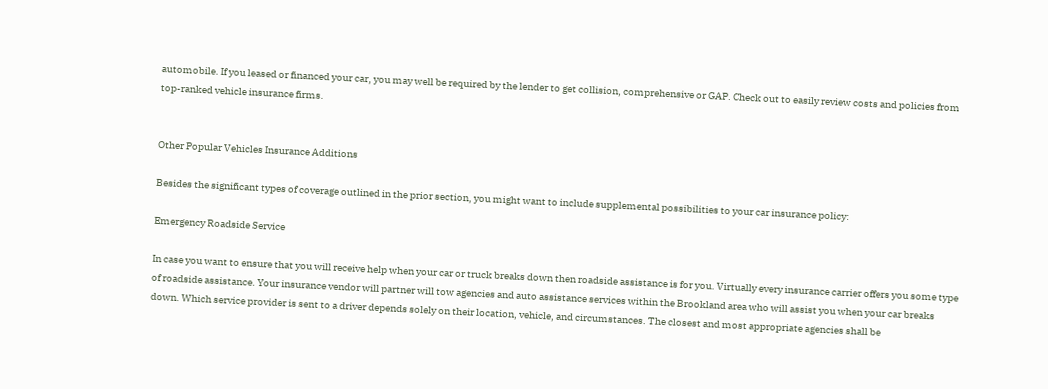automobile. If you leased or financed your car, you may well be required by the lender to get collision, comprehensive or GAP. Check out to easily review costs and policies from top-ranked vehicle insurance firms.


Other Popular Vehicles Insurance Additions

Besides the significant types of coverage outlined in the prior section, you might want to include supplemental possibilities to your car insurance policy:

Emergency Roadside Service

In case you want to ensure that you will receive help when your car or truck breaks down then roadside assistance is for you. Virtually every insurance carrier offers you some type of roadside assistance. Your insurance vendor will partner will tow agencies and auto assistance services within the Brookland area who will assist you when your car breaks down. Which service provider is sent to a driver depends solely on their location, vehicle, and circumstances. The closest and most appropriate agencies shall be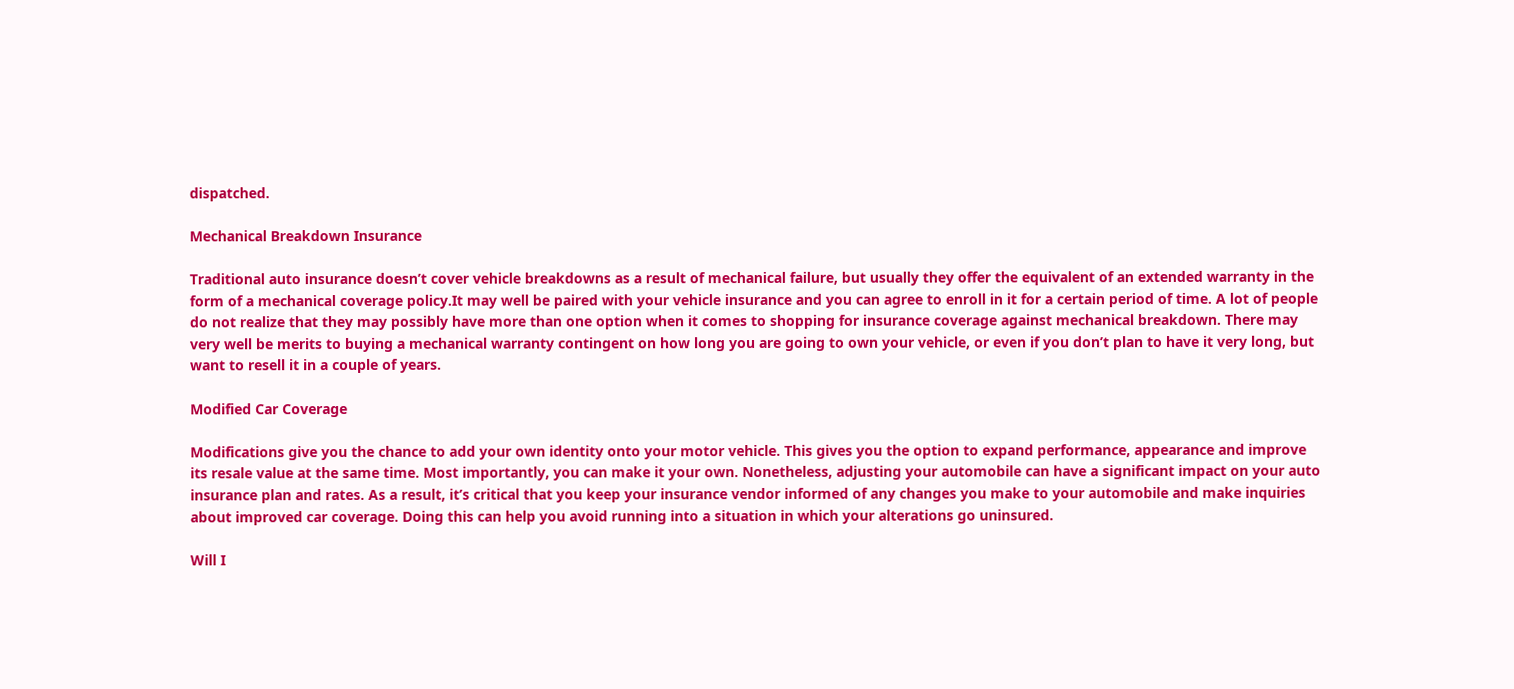dispatched.

Mechanical Breakdown Insurance

Traditional auto insurance doesn’t cover vehicle breakdowns as a result of mechanical failure, but usually they offer the equivalent of an extended warranty in the form of a mechanical coverage policy.It may well be paired with your vehicle insurance and you can agree to enroll in it for a certain period of time. A lot of people do not realize that they may possibly have more than one option when it comes to shopping for insurance coverage against mechanical breakdown. There may very well be merits to buying a mechanical warranty contingent on how long you are going to own your vehicle, or even if you don’t plan to have it very long, but want to resell it in a couple of years.

Modified Car Coverage

Modifications give you the chance to add your own identity onto your motor vehicle. This gives you the option to expand performance, appearance and improve its resale value at the same time. Most importantly, you can make it your own. Nonetheless, adjusting your automobile can have a significant impact on your auto insurance plan and rates. As a result, it’s critical that you keep your insurance vendor informed of any changes you make to your automobile and make inquiries about improved car coverage. Doing this can help you avoid running into a situation in which your alterations go uninsured.

Will I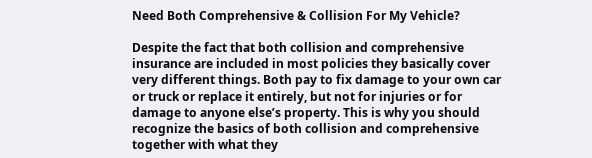Need Both Comprehensive & Collision For My Vehicle?

Despite the fact that both collision and comprehensive insurance are included in most policies they basically cover very different things. Both pay to fix damage to your own car or truck or replace it entirely, but not for injuries or for damage to anyone else’s property. This is why you should recognize the basics of both collision and comprehensive together with what they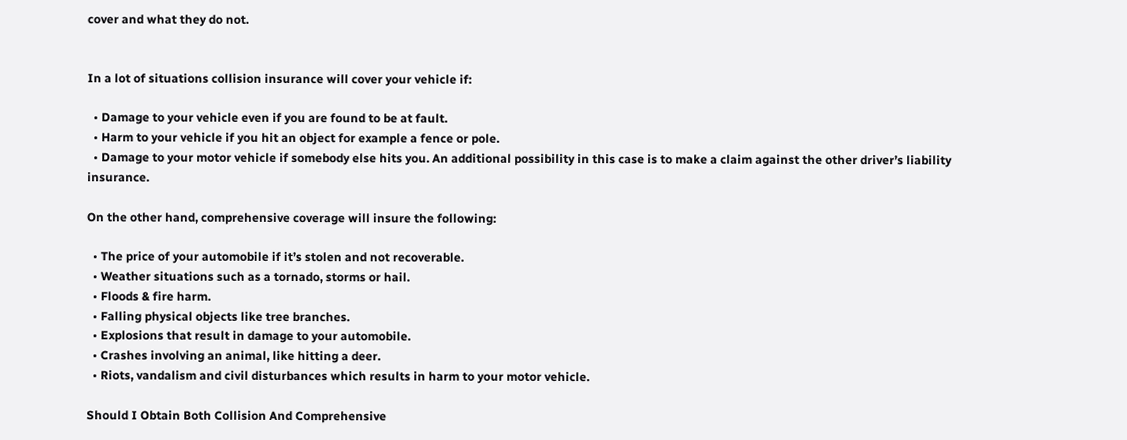cover and what they do not.


In a lot of situations collision insurance will cover your vehicle if:

  • Damage to your vehicle even if you are found to be at fault.
  • Harm to your vehicle if you hit an object for example a fence or pole.
  • Damage to your motor vehicle if somebody else hits you. An additional possibility in this case is to make a claim against the other driver’s liability insurance.

On the other hand, comprehensive coverage will insure the following:

  • The price of your automobile if it’s stolen and not recoverable.
  • Weather situations such as a tornado, storms or hail.
  • Floods & fire harm.
  • Falling physical objects like tree branches.
  • Explosions that result in damage to your automobile.
  • Crashes involving an animal, like hitting a deer.
  • Riots, vandalism and civil disturbances which results in harm to your motor vehicle.

Should I Obtain Both Collision And Comprehensive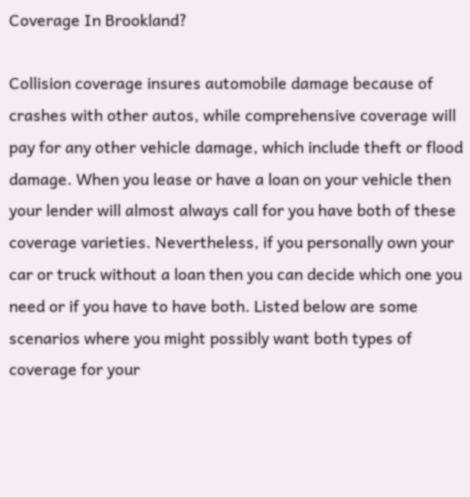Coverage In Brookland?

Collision coverage insures automobile damage because of crashes with other autos, while comprehensive coverage will pay for any other vehicle damage, which include theft or flood damage. When you lease or have a loan on your vehicle then your lender will almost always call for you have both of these coverage varieties. Nevertheless, if you personally own your car or truck without a loan then you can decide which one you need or if you have to have both. Listed below are some scenarios where you might possibly want both types of coverage for your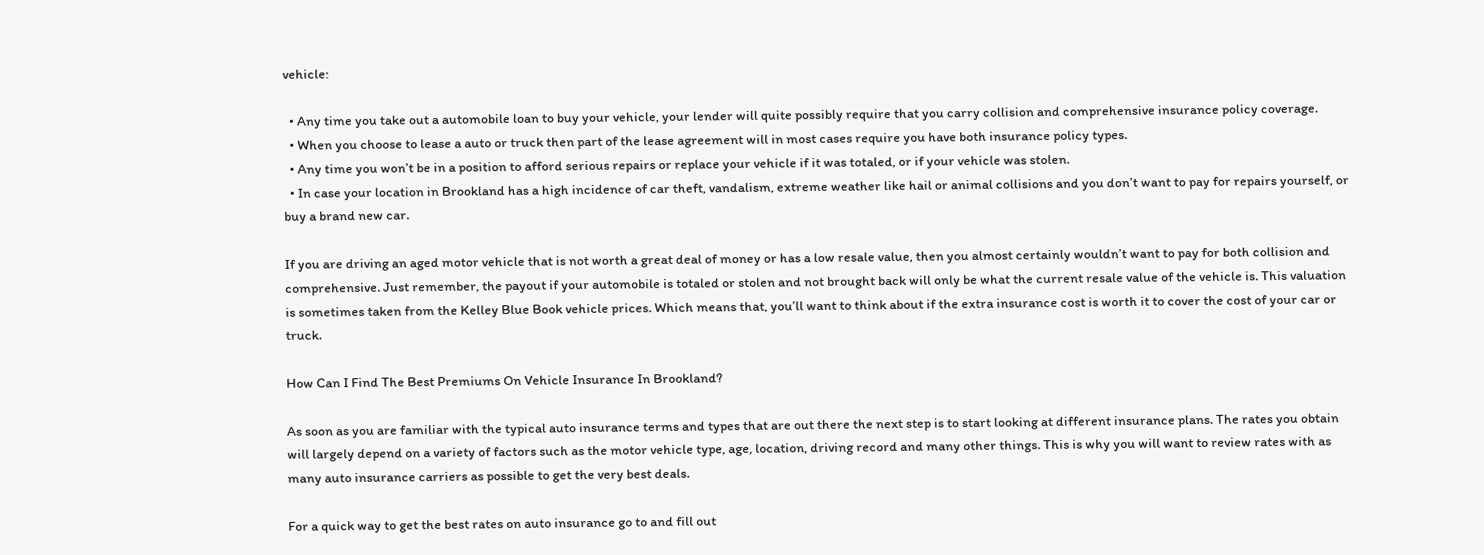vehicle:

  • Any time you take out a automobile loan to buy your vehicle, your lender will quite possibly require that you carry collision and comprehensive insurance policy coverage.
  • When you choose to lease a auto or truck then part of the lease agreement will in most cases require you have both insurance policy types.
  • Any time you won’t be in a position to afford serious repairs or replace your vehicle if it was totaled, or if your vehicle was stolen.
  • In case your location in Brookland has a high incidence of car theft, vandalism, extreme weather like hail or animal collisions and you don’t want to pay for repairs yourself, or buy a brand new car.

If you are driving an aged motor vehicle that is not worth a great deal of money or has a low resale value, then you almost certainly wouldn’t want to pay for both collision and comprehensive. Just remember, the payout if your automobile is totaled or stolen and not brought back will only be what the current resale value of the vehicle is. This valuation is sometimes taken from the Kelley Blue Book vehicle prices. Which means that, you’ll want to think about if the extra insurance cost is worth it to cover the cost of your car or truck.

How Can I Find The Best Premiums On Vehicle Insurance In Brookland?

As soon as you are familiar with the typical auto insurance terms and types that are out there the next step is to start looking at different insurance plans. The rates you obtain will largely depend on a variety of factors such as the motor vehicle type, age, location, driving record and many other things. This is why you will want to review rates with as many auto insurance carriers as possible to get the very best deals.

For a quick way to get the best rates on auto insurance go to and fill out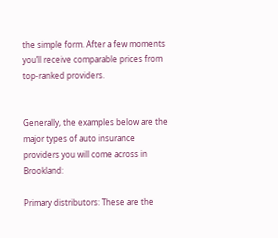the simple form. After a few moments you’ll receive comparable prices from top-ranked providers.


Generally, the examples below are the major types of auto insurance providers you will come across in Brookland:

Primary distributors: These are the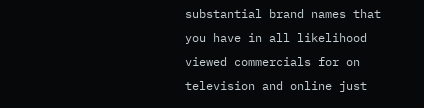substantial brand names that you have in all likelihood viewed commercials for on television and online just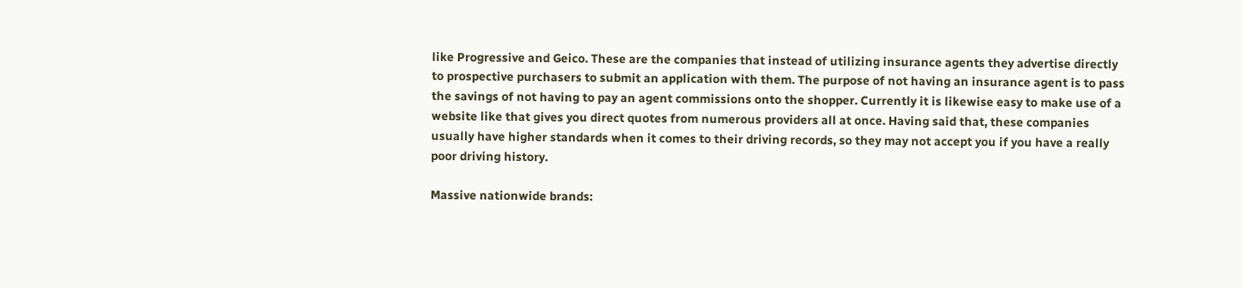like Progressive and Geico. These are the companies that instead of utilizing insurance agents they advertise directly to prospective purchasers to submit an application with them. The purpose of not having an insurance agent is to pass the savings of not having to pay an agent commissions onto the shopper. Currently it is likewise easy to make use of a website like that gives you direct quotes from numerous providers all at once. Having said that, these companies usually have higher standards when it comes to their driving records, so they may not accept you if you have a really poor driving history.

Massive nationwide brands: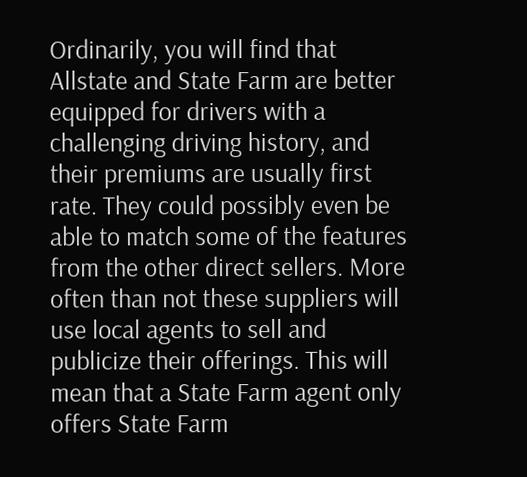Ordinarily, you will find that Allstate and State Farm are better equipped for drivers with a challenging driving history, and their premiums are usually first rate. They could possibly even be able to match some of the features from the other direct sellers. More often than not these suppliers will use local agents to sell and publicize their offerings. This will mean that a State Farm agent only offers State Farm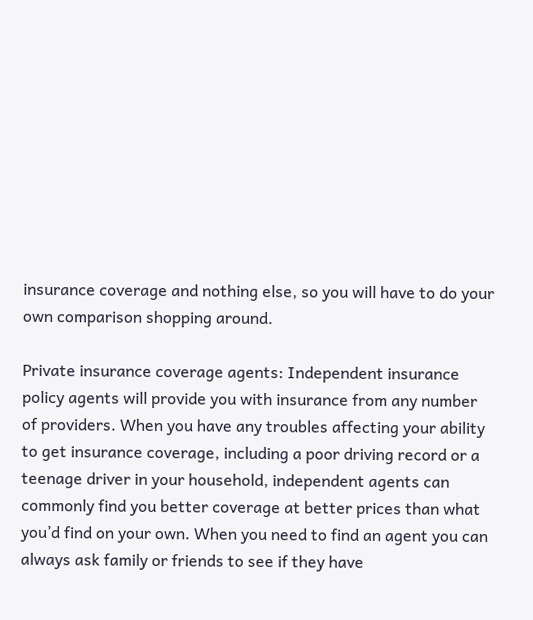insurance coverage and nothing else, so you will have to do your own comparison shopping around.

Private insurance coverage agents: Independent insurance policy agents will provide you with insurance from any number of providers. When you have any troubles affecting your ability to get insurance coverage, including a poor driving record or a teenage driver in your household, independent agents can commonly find you better coverage at better prices than what you’d find on your own. When you need to find an agent you can always ask family or friends to see if they have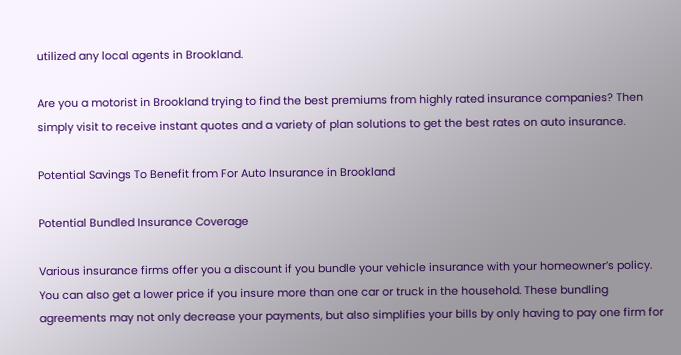utilized any local agents in Brookland.

Are you a motorist in Brookland trying to find the best premiums from highly rated insurance companies? Then simply visit to receive instant quotes and a variety of plan solutions to get the best rates on auto insurance.

Potential Savings To Benefit from For Auto Insurance in Brookland

Potential Bundled Insurance Coverage

Various insurance firms offer you a discount if you bundle your vehicle insurance with your homeowner’s policy. You can also get a lower price if you insure more than one car or truck in the household. These bundling agreements may not only decrease your payments, but also simplifies your bills by only having to pay one firm for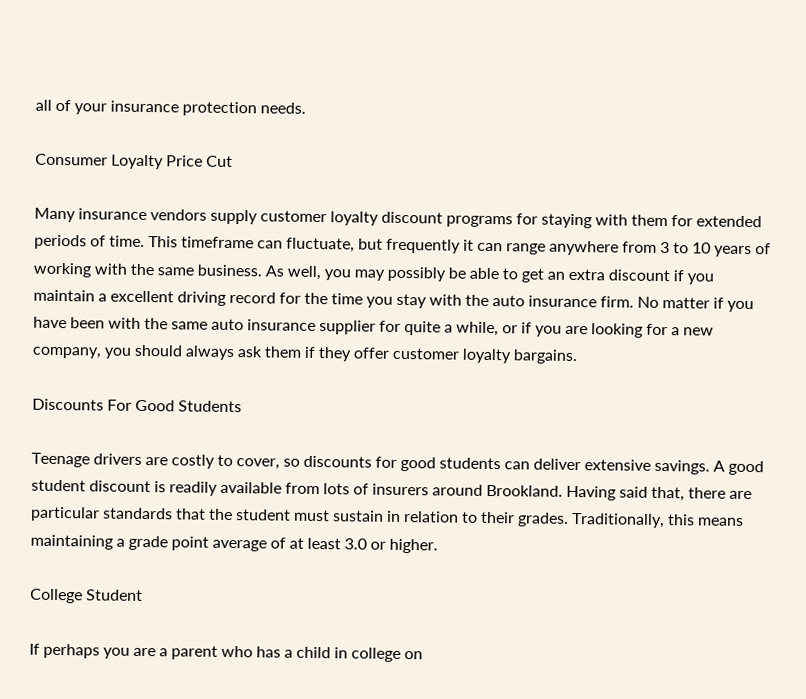all of your insurance protection needs.

Consumer Loyalty Price Cut

Many insurance vendors supply customer loyalty discount programs for staying with them for extended periods of time. This timeframe can fluctuate, but frequently it can range anywhere from 3 to 10 years of working with the same business. As well, you may possibly be able to get an extra discount if you maintain a excellent driving record for the time you stay with the auto insurance firm. No matter if you have been with the same auto insurance supplier for quite a while, or if you are looking for a new company, you should always ask them if they offer customer loyalty bargains.

Discounts For Good Students

Teenage drivers are costly to cover, so discounts for good students can deliver extensive savings. A good student discount is readily available from lots of insurers around Brookland. Having said that, there are particular standards that the student must sustain in relation to their grades. Traditionally, this means maintaining a grade point average of at least 3.0 or higher.

College Student

If perhaps you are a parent who has a child in college on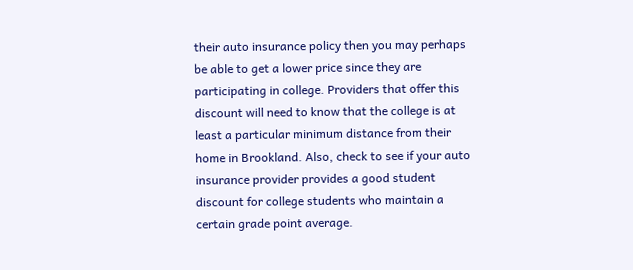their auto insurance policy then you may perhaps be able to get a lower price since they are participating in college. Providers that offer this discount will need to know that the college is at least a particular minimum distance from their home in Brookland. Also, check to see if your auto insurance provider provides a good student discount for college students who maintain a certain grade point average.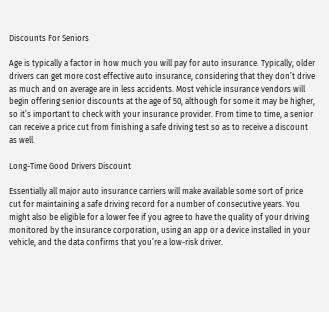Discounts For Seniors

Age is typically a factor in how much you will pay for auto insurance. Typically, older drivers can get more cost effective auto insurance, considering that they don’t drive as much and on average are in less accidents. Most vehicle insurance vendors will begin offering senior discounts at the age of 50, although for some it may be higher, so it’s important to check with your insurance provider. From time to time, a senior can receive a price cut from finishing a safe driving test so as to receive a discount as well.

Long-Time Good Drivers Discount

Essentially all major auto insurance carriers will make available some sort of price cut for maintaining a safe driving record for a number of consecutive years. You might also be eligible for a lower fee if you agree to have the quality of your driving monitored by the insurance corporation, using an app or a device installed in your vehicle, and the data confirms that you’re a low-risk driver.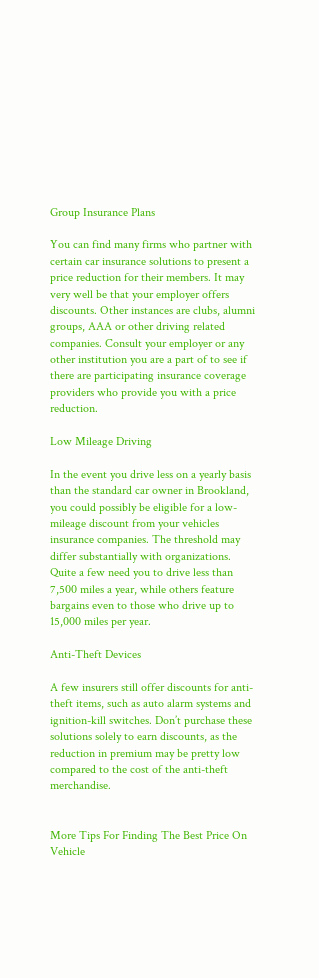Group Insurance Plans

You can find many firms who partner with certain car insurance solutions to present a price reduction for their members. It may very well be that your employer offers discounts. Other instances are clubs, alumni groups, AAA or other driving related companies. Consult your employer or any other institution you are a part of to see if there are participating insurance coverage providers who provide you with a price reduction.

Low Mileage Driving

In the event you drive less on a yearly basis than the standard car owner in Brookland, you could possibly be eligible for a low-mileage discount from your vehicles insurance companies. The threshold may differ substantially with organizations. Quite a few need you to drive less than 7,500 miles a year, while others feature bargains even to those who drive up to 15,000 miles per year.

Anti-Theft Devices

A few insurers still offer discounts for anti-theft items, such as auto alarm systems and ignition-kill switches. Don’t purchase these solutions solely to earn discounts, as the reduction in premium may be pretty low compared to the cost of the anti-theft merchandise.


More Tips For Finding The Best Price On Vehicle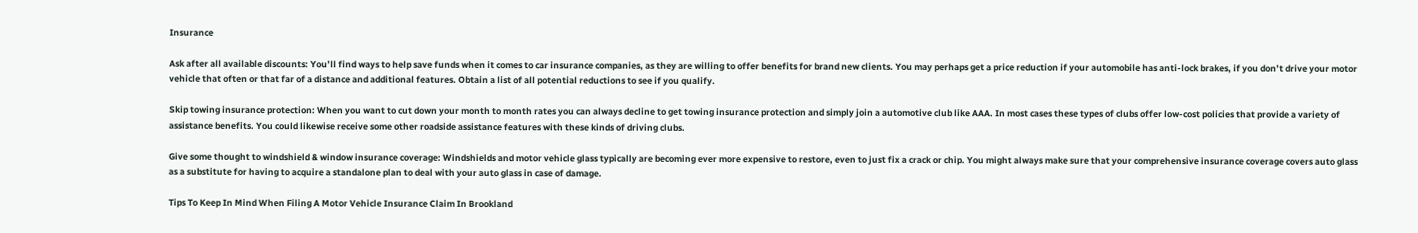Insurance

Ask after all available discounts: You’ll find ways to help save funds when it comes to car insurance companies, as they are willing to offer benefits for brand new clients. You may perhaps get a price reduction if your automobile has anti-lock brakes, if you don’t drive your motor vehicle that often or that far of a distance and additional features. Obtain a list of all potential reductions to see if you qualify.

Skip towing insurance protection: When you want to cut down your month to month rates you can always decline to get towing insurance protection and simply join a automotive club like AAA. In most cases these types of clubs offer low-cost policies that provide a variety of assistance benefits. You could likewise receive some other roadside assistance features with these kinds of driving clubs.

Give some thought to windshield & window insurance coverage: Windshields and motor vehicle glass typically are becoming ever more expensive to restore, even to just fix a crack or chip. You might always make sure that your comprehensive insurance coverage covers auto glass as a substitute for having to acquire a standalone plan to deal with your auto glass in case of damage.

Tips To Keep In Mind When Filing A Motor Vehicle Insurance Claim In Brookland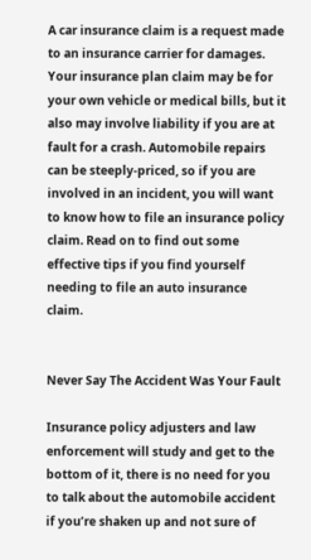A car insurance claim is a request made to an insurance carrier for damages. Your insurance plan claim may be for your own vehicle or medical bills, but it also may involve liability if you are at fault for a crash. Automobile repairs can be steeply-priced, so if you are involved in an incident, you will want to know how to file an insurance policy claim. Read on to find out some effective tips if you find yourself needing to file an auto insurance claim.


Never Say The Accident Was Your Fault

Insurance policy adjusters and law enforcement will study and get to the bottom of it, there is no need for you to talk about the automobile accident if you’re shaken up and not sure of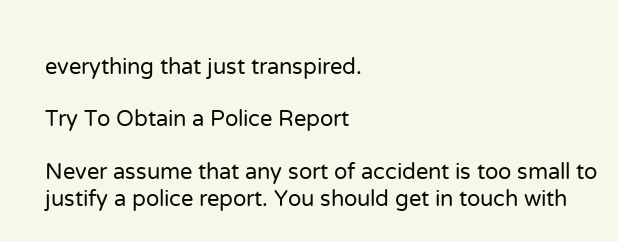everything that just transpired.

Try To Obtain a Police Report

Never assume that any sort of accident is too small to justify a police report. You should get in touch with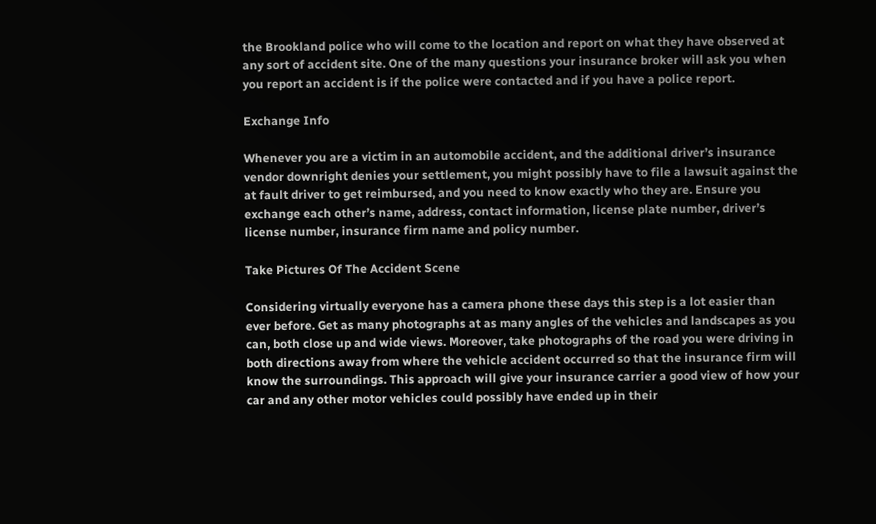the Brookland police who will come to the location and report on what they have observed at any sort of accident site. One of the many questions your insurance broker will ask you when you report an accident is if the police were contacted and if you have a police report.

Exchange Info

Whenever you are a victim in an automobile accident, and the additional driver’s insurance vendor downright denies your settlement, you might possibly have to file a lawsuit against the at fault driver to get reimbursed, and you need to know exactly who they are. Ensure you exchange each other’s name, address, contact information, license plate number, driver’s license number, insurance firm name and policy number.

Take Pictures Of The Accident Scene

Considering virtually everyone has a camera phone these days this step is a lot easier than ever before. Get as many photographs at as many angles of the vehicles and landscapes as you can, both close up and wide views. Moreover, take photographs of the road you were driving in both directions away from where the vehicle accident occurred so that the insurance firm will know the surroundings. This approach will give your insurance carrier a good view of how your car and any other motor vehicles could possibly have ended up in their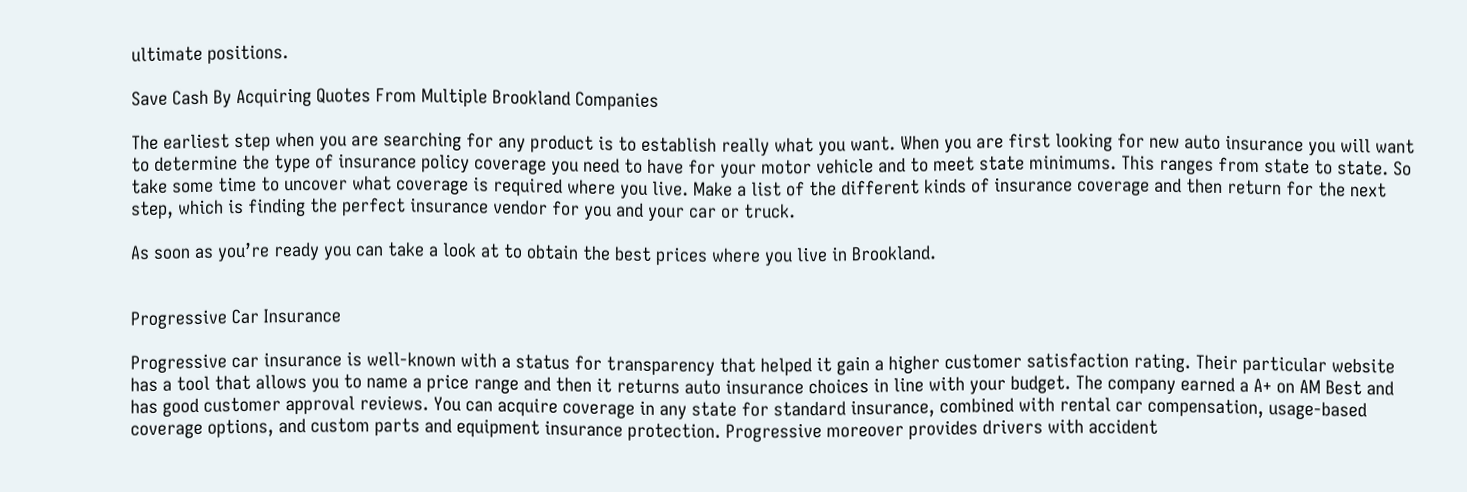ultimate positions.

Save Cash By Acquiring Quotes From Multiple Brookland Companies

The earliest step when you are searching for any product is to establish really what you want. When you are first looking for new auto insurance you will want to determine the type of insurance policy coverage you need to have for your motor vehicle and to meet state minimums. This ranges from state to state. So take some time to uncover what coverage is required where you live. Make a list of the different kinds of insurance coverage and then return for the next step, which is finding the perfect insurance vendor for you and your car or truck.

As soon as you’re ready you can take a look at to obtain the best prices where you live in Brookland.


Progressive Car Insurance

Progressive car insurance is well-known with a status for transparency that helped it gain a higher customer satisfaction rating. Their particular website has a tool that allows you to name a price range and then it returns auto insurance choices in line with your budget. The company earned a A+ on AM Best and has good customer approval reviews. You can acquire coverage in any state for standard insurance, combined with rental car compensation, usage-based coverage options, and custom parts and equipment insurance protection. Progressive moreover provides drivers with accident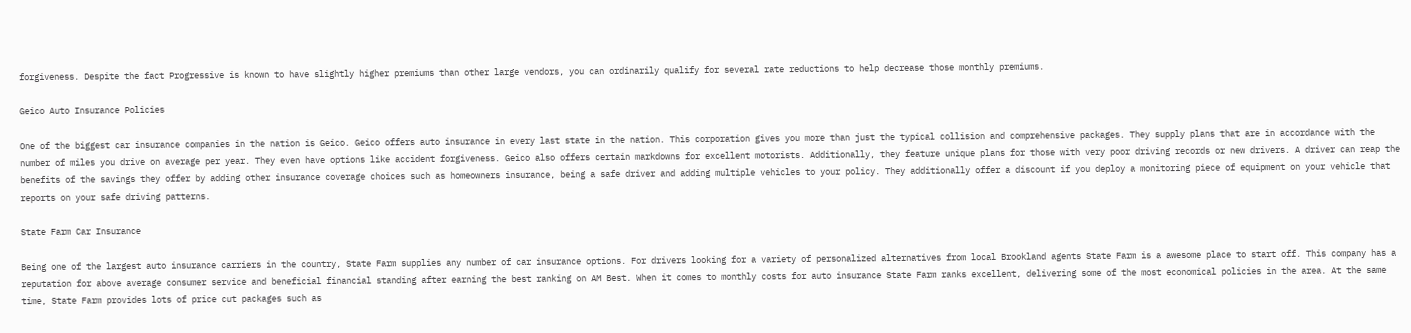forgiveness. Despite the fact Progressive is known to have slightly higher premiums than other large vendors, you can ordinarily qualify for several rate reductions to help decrease those monthly premiums.

Geico Auto Insurance Policies

One of the biggest car insurance companies in the nation is Geico. Geico offers auto insurance in every last state in the nation. This corporation gives you more than just the typical collision and comprehensive packages. They supply plans that are in accordance with the number of miles you drive on average per year. They even have options like accident forgiveness. Geico also offers certain markdowns for excellent motorists. Additionally, they feature unique plans for those with very poor driving records or new drivers. A driver can reap the benefits of the savings they offer by adding other insurance coverage choices such as homeowners insurance, being a safe driver and adding multiple vehicles to your policy. They additionally offer a discount if you deploy a monitoring piece of equipment on your vehicle that reports on your safe driving patterns.

State Farm Car Insurance

Being one of the largest auto insurance carriers in the country, State Farm supplies any number of car insurance options. For drivers looking for a variety of personalized alternatives from local Brookland agents State Farm is a awesome place to start off. This company has a reputation for above average consumer service and beneficial financial standing after earning the best ranking on AM Best. When it comes to monthly costs for auto insurance State Farm ranks excellent, delivering some of the most economical policies in the area. At the same time, State Farm provides lots of price cut packages such as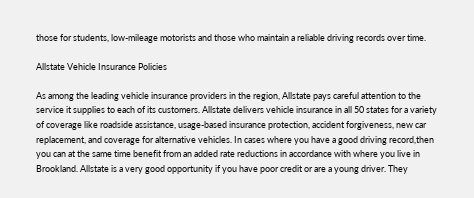those for students, low-mileage motorists and those who maintain a reliable driving records over time.

Allstate Vehicle Insurance Policies

As among the leading vehicle insurance providers in the region, Allstate pays careful attention to the service it supplies to each of its customers. Allstate delivers vehicle insurance in all 50 states for a variety of coverage like roadside assistance, usage-based insurance protection, accident forgiveness, new car replacement, and coverage for alternative vehicles. In cases where you have a good driving record,then you can at the same time benefit from an added rate reductions in accordance with where you live in Brookland. Allstate is a very good opportunity if you have poor credit or are a young driver. They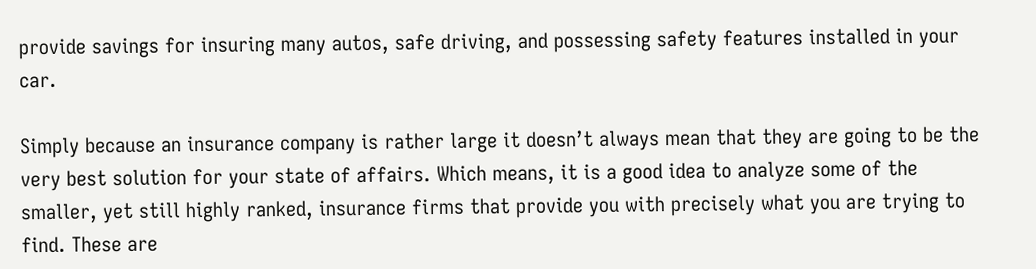provide savings for insuring many autos, safe driving, and possessing safety features installed in your car.

Simply because an insurance company is rather large it doesn’t always mean that they are going to be the very best solution for your state of affairs. Which means, it is a good idea to analyze some of the smaller, yet still highly ranked, insurance firms that provide you with precisely what you are trying to find. These are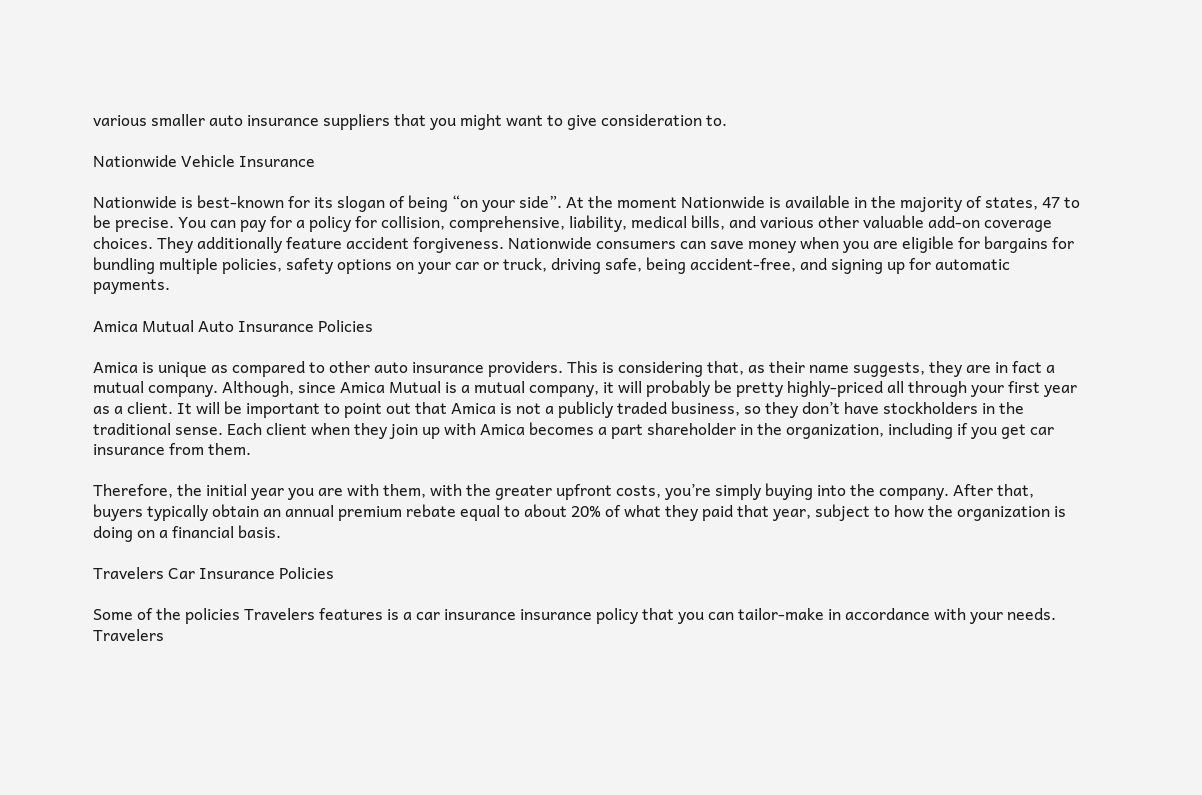various smaller auto insurance suppliers that you might want to give consideration to.

Nationwide Vehicle Insurance

Nationwide is best-known for its slogan of being “on your side”. At the moment Nationwide is available in the majority of states, 47 to be precise. You can pay for a policy for collision, comprehensive, liability, medical bills, and various other valuable add-on coverage choices. They additionally feature accident forgiveness. Nationwide consumers can save money when you are eligible for bargains for bundling multiple policies, safety options on your car or truck, driving safe, being accident-free, and signing up for automatic payments.

Amica Mutual Auto Insurance Policies

Amica is unique as compared to other auto insurance providers. This is considering that, as their name suggests, they are in fact a mutual company. Although, since Amica Mutual is a mutual company, it will probably be pretty highly-priced all through your first year as a client. It will be important to point out that Amica is not a publicly traded business, so they don’t have stockholders in the traditional sense. Each client when they join up with Amica becomes a part shareholder in the organization, including if you get car insurance from them.

Therefore, the initial year you are with them, with the greater upfront costs, you’re simply buying into the company. After that, buyers typically obtain an annual premium rebate equal to about 20% of what they paid that year, subject to how the organization is doing on a financial basis.

Travelers Car Insurance Policies

Some of the policies Travelers features is a car insurance insurance policy that you can tailor-make in accordance with your needs. Travelers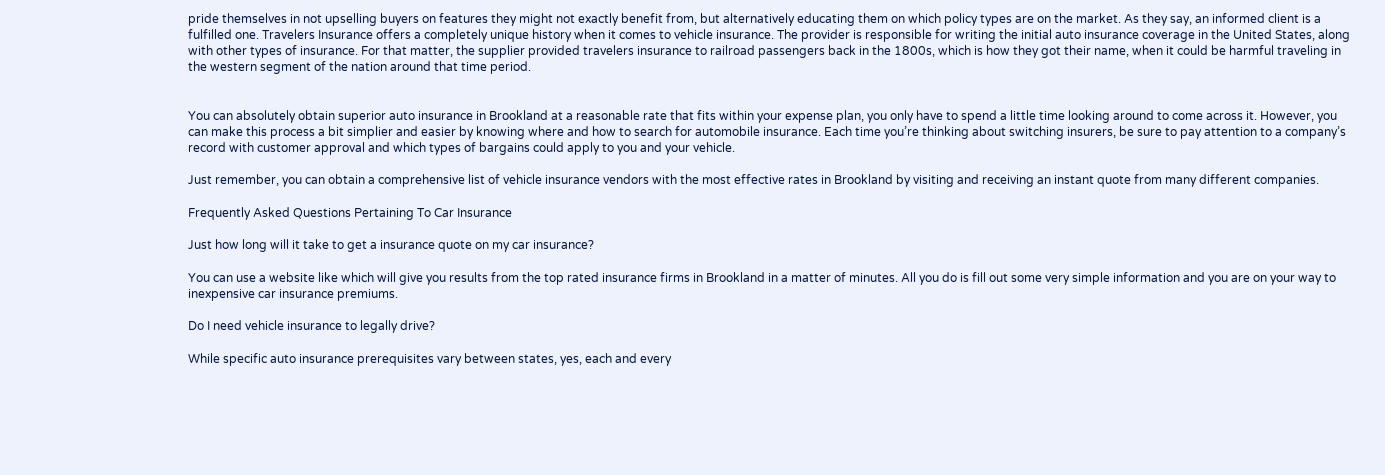pride themselves in not upselling buyers on features they might not exactly benefit from, but alternatively educating them on which policy types are on the market. As they say, an informed client is a fulfilled one. Travelers Insurance offers a completely unique history when it comes to vehicle insurance. The provider is responsible for writing the initial auto insurance coverage in the United States, along with other types of insurance. For that matter, the supplier provided travelers insurance to railroad passengers back in the 1800s, which is how they got their name, when it could be harmful traveling in the western segment of the nation around that time period.


You can absolutely obtain superior auto insurance in Brookland at a reasonable rate that fits within your expense plan, you only have to spend a little time looking around to come across it. However, you can make this process a bit simplier and easier by knowing where and how to search for automobile insurance. Each time you’re thinking about switching insurers, be sure to pay attention to a company’s record with customer approval and which types of bargains could apply to you and your vehicle.

Just remember, you can obtain a comprehensive list of vehicle insurance vendors with the most effective rates in Brookland by visiting and receiving an instant quote from many different companies.

Frequently Asked Questions Pertaining To Car Insurance

Just how long will it take to get a insurance quote on my car insurance?

You can use a website like which will give you results from the top rated insurance firms in Brookland in a matter of minutes. All you do is fill out some very simple information and you are on your way to inexpensive car insurance premiums.

Do I need vehicle insurance to legally drive?

While specific auto insurance prerequisites vary between states, yes, each and every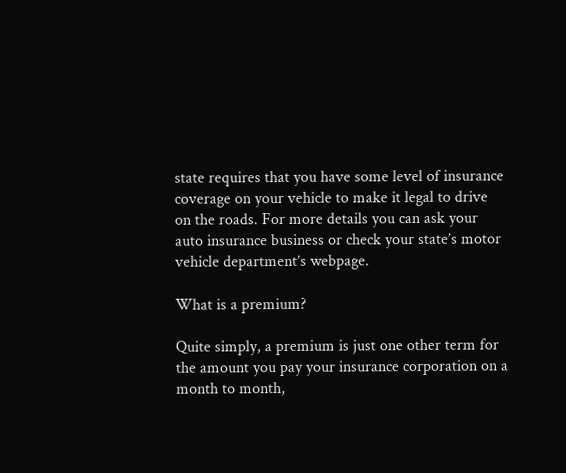state requires that you have some level of insurance coverage on your vehicle to make it legal to drive on the roads. For more details you can ask your auto insurance business or check your state’s motor vehicle department’s webpage.

What is a premium?

Quite simply, a premium is just one other term for the amount you pay your insurance corporation on a month to month,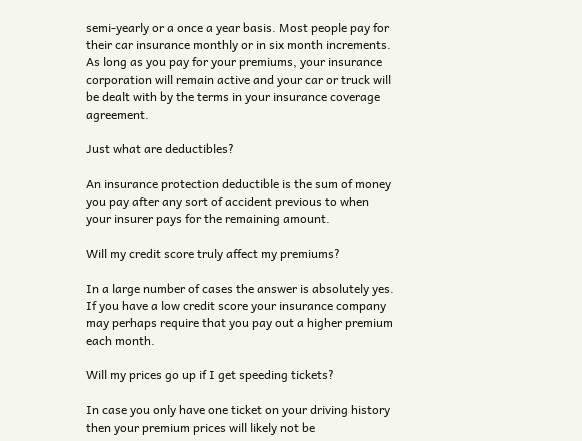semi-yearly or a once a year basis. Most people pay for their car insurance monthly or in six month increments. As long as you pay for your premiums, your insurance corporation will remain active and your car or truck will be dealt with by the terms in your insurance coverage agreement.

Just what are deductibles?

An insurance protection deductible is the sum of money you pay after any sort of accident previous to when your insurer pays for the remaining amount.

Will my credit score truly affect my premiums?

In a large number of cases the answer is absolutely yes. If you have a low credit score your insurance company may perhaps require that you pay out a higher premium each month.

Will my prices go up if I get speeding tickets?

In case you only have one ticket on your driving history then your premium prices will likely not be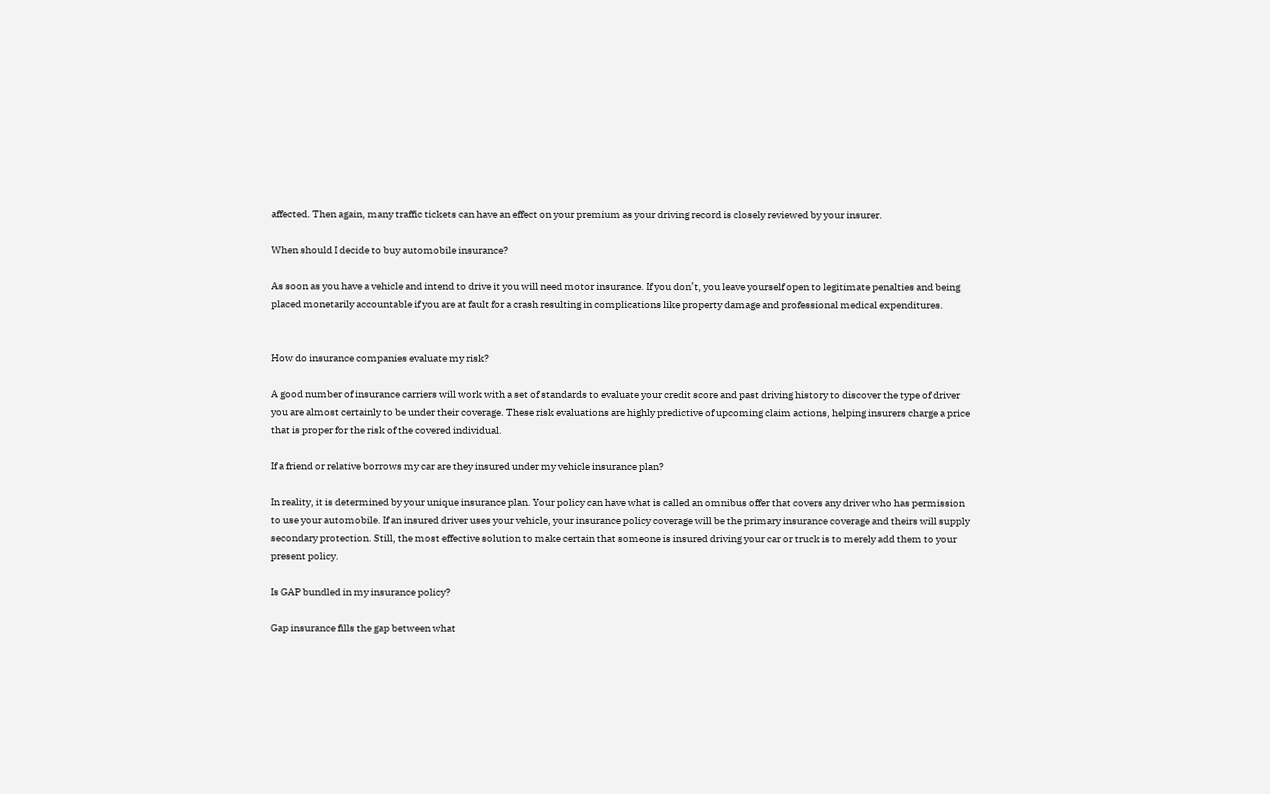affected. Then again, many traffic tickets can have an effect on your premium as your driving record is closely reviewed by your insurer.

When should I decide to buy automobile insurance?

As soon as you have a vehicle and intend to drive it you will need motor insurance. If you don’t, you leave yourself open to legitimate penalties and being placed monetarily accountable if you are at fault for a crash resulting in complications like property damage and professional medical expenditures.


How do insurance companies evaluate my risk?

A good number of insurance carriers will work with a set of standards to evaluate your credit score and past driving history to discover the type of driver you are almost certainly to be under their coverage. These risk evaluations are highly predictive of upcoming claim actions, helping insurers charge a price that is proper for the risk of the covered individual.

If a friend or relative borrows my car are they insured under my vehicle insurance plan?

In reality, it is determined by your unique insurance plan. Your policy can have what is called an omnibus offer that covers any driver who has permission to use your automobile. If an insured driver uses your vehicle, your insurance policy coverage will be the primary insurance coverage and theirs will supply secondary protection. Still, the most effective solution to make certain that someone is insured driving your car or truck is to merely add them to your present policy.

Is GAP bundled in my insurance policy?

Gap insurance fills the gap between what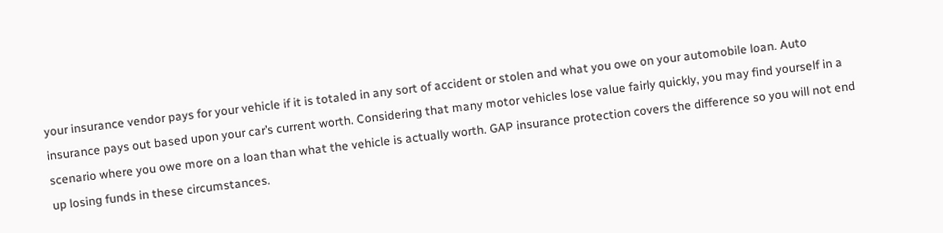your insurance vendor pays for your vehicle if it is totaled in any sort of accident or stolen and what you owe on your automobile loan. Auto insurance pays out based upon your car’s current worth. Considering that many motor vehicles lose value fairly quickly, you may find yourself in a scenario where you owe more on a loan than what the vehicle is actually worth. GAP insurance protection covers the difference so you will not end up losing funds in these circumstances.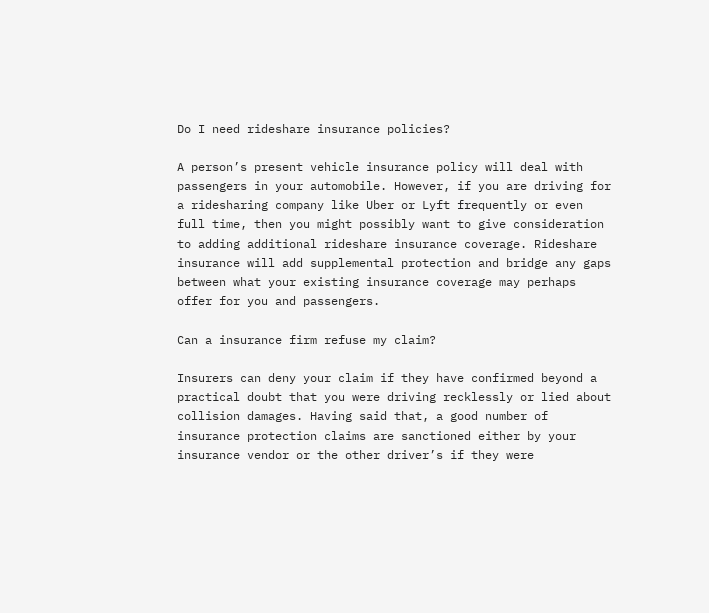Do I need rideshare insurance policies?

A person’s present vehicle insurance policy will deal with passengers in your automobile. However, if you are driving for a ridesharing company like Uber or Lyft frequently or even full time, then you might possibly want to give consideration to adding additional rideshare insurance coverage. Rideshare insurance will add supplemental protection and bridge any gaps between what your existing insurance coverage may perhaps offer for you and passengers.

Can a insurance firm refuse my claim?

Insurers can deny your claim if they have confirmed beyond a practical doubt that you were driving recklessly or lied about collision damages. Having said that, a good number of insurance protection claims are sanctioned either by your insurance vendor or the other driver’s if they were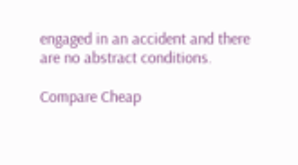engaged in an accident and there are no abstract conditions.

Compare Cheap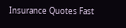Insurance Quotes Fast